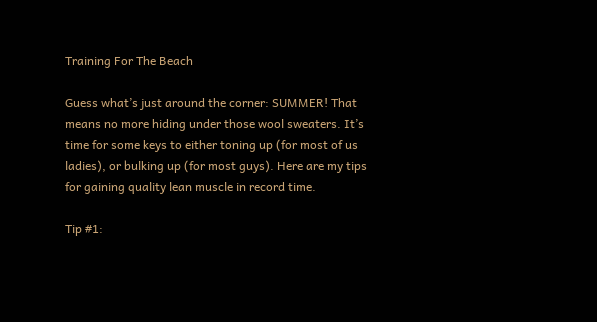Training For The Beach

Guess what’s just around the corner: SUMMER! That means no more hiding under those wool sweaters. It’s time for some keys to either toning up (for most of us ladies), or bulking up (for most guys). Here are my tips for gaining quality lean muscle in record time.

Tip #1: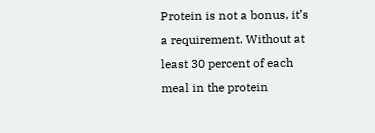Protein is not a bonus, it’s a requirement. Without at least 30 percent of each meal in the protein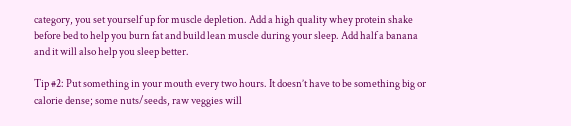category, you set yourself up for muscle depletion. Add a high quality whey protein shake before bed to help you burn fat and build lean muscle during your sleep. Add half a banana and it will also help you sleep better.

Tip #2: Put something in your mouth every two hours. It doesn’t have to be something big or calorie dense; some nuts/seeds, raw veggies will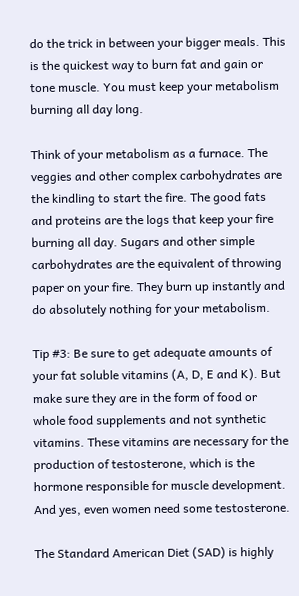do the trick in between your bigger meals. This is the quickest way to burn fat and gain or tone muscle. You must keep your metabolism burning all day long.

Think of your metabolism as a furnace. The veggies and other complex carbohydrates are the kindling to start the fire. The good fats and proteins are the logs that keep your fire burning all day. Sugars and other simple carbohydrates are the equivalent of throwing paper on your fire. They burn up instantly and do absolutely nothing for your metabolism.

Tip #3: Be sure to get adequate amounts of your fat soluble vitamins (A, D, E and K). But make sure they are in the form of food or whole food supplements and not synthetic vitamins. These vitamins are necessary for the production of testosterone, which is the hormone responsible for muscle development. And yes, even women need some testosterone.

The Standard American Diet (SAD) is highly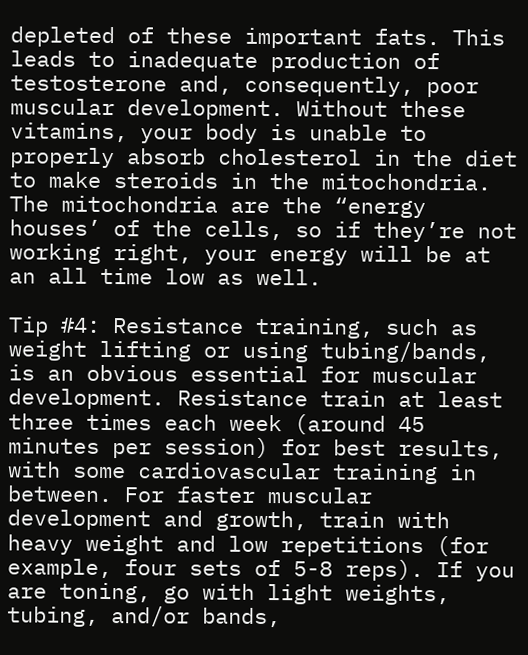depleted of these important fats. This leads to inadequate production of testosterone and, consequently, poor muscular development. Without these vitamins, your body is unable to properly absorb cholesterol in the diet to make steroids in the mitochondria. The mitochondria are the “energy houses’ of the cells, so if they’re not working right, your energy will be at an all time low as well.

Tip #4: Resistance training, such as weight lifting or using tubing/bands, is an obvious essential for muscular development. Resistance train at least three times each week (around 45 minutes per session) for best results, with some cardiovascular training in between. For faster muscular development and growth, train with heavy weight and low repetitions (for example, four sets of 5-8 reps). If you are toning, go with light weights, tubing, and/or bands,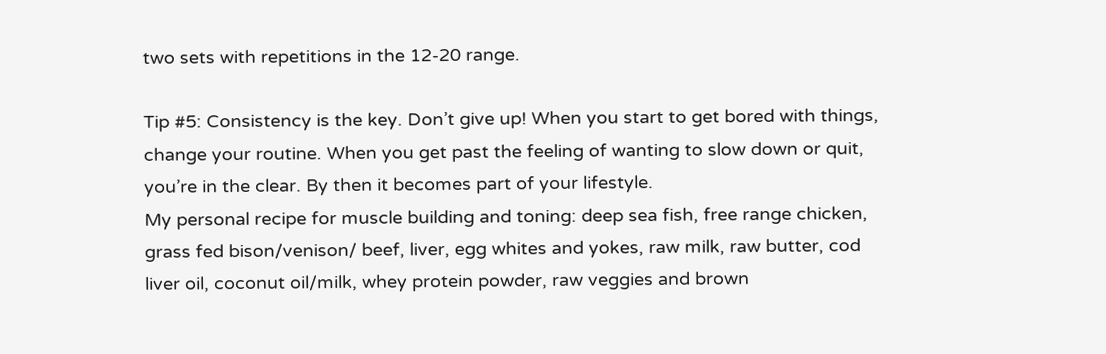two sets with repetitions in the 12-20 range.

Tip #5: Consistency is the key. Don’t give up! When you start to get bored with things, change your routine. When you get past the feeling of wanting to slow down or quit, you’re in the clear. By then it becomes part of your lifestyle.
My personal recipe for muscle building and toning: deep sea fish, free range chicken, grass fed bison/venison/ beef, liver, egg whites and yokes, raw milk, raw butter, cod liver oil, coconut oil/milk, whey protein powder, raw veggies and brown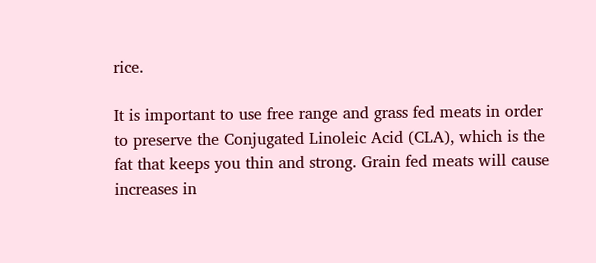rice.

It is important to use free range and grass fed meats in order to preserve the Conjugated Linoleic Acid (CLA), which is the fat that keeps you thin and strong. Grain fed meats will cause increases in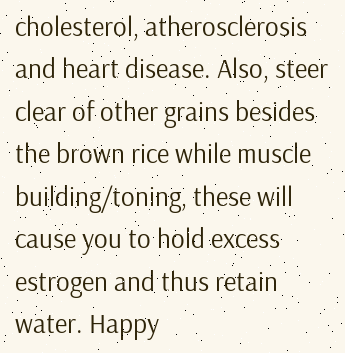cholesterol, atherosclerosis and heart disease. Also, steer clear of other grains besides the brown rice while muscle building/toning, these will cause you to hold excess estrogen and thus retain water. Happy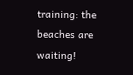training: the beaches are waiting!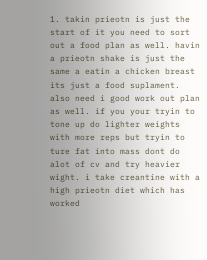1. takin prieotn is just the start of it you need to sort out a food plan as well. havin a prieotn shake is just the same a eatin a chicken breast its just a food suplament. also need i good work out plan as well. if you your tryin to tone up do lighter weights with more reps but tryin to ture fat into mass dont do alot of cv and try heavier wight. i take creantine with a high prieotn diet which has worked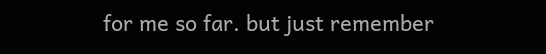for me so far. but just remember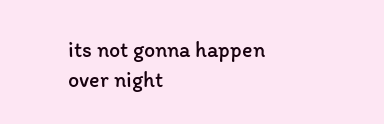its not gonna happen over night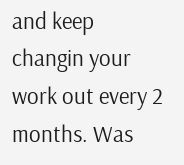and keep changin your work out every 2 months. Was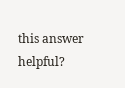this answer helpful?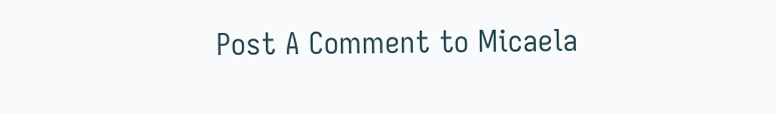Post A Comment to Micaela